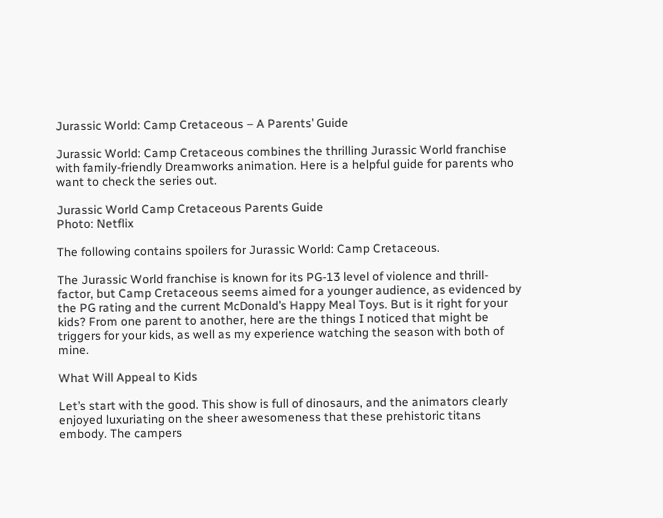Jurassic World: Camp Cretaceous – A Parents’ Guide

Jurassic World: Camp Cretaceous combines the thrilling Jurassic World franchise with family-friendly Dreamworks animation. Here is a helpful guide for parents who want to check the series out.

Jurassic World Camp Cretaceous Parents Guide
Photo: Netflix

The following contains spoilers for Jurassic World: Camp Cretaceous.

The Jurassic World franchise is known for its PG-13 level of violence and thrill-factor, but Camp Cretaceous seems aimed for a younger audience, as evidenced by the PG rating and the current McDonald’s Happy Meal Toys. But is it right for your kids? From one parent to another, here are the things I noticed that might be triggers for your kids, as well as my experience watching the season with both of mine.

What Will Appeal to Kids

Let’s start with the good. This show is full of dinosaurs, and the animators clearly enjoyed luxuriating on the sheer awesomeness that these prehistoric titans embody. The campers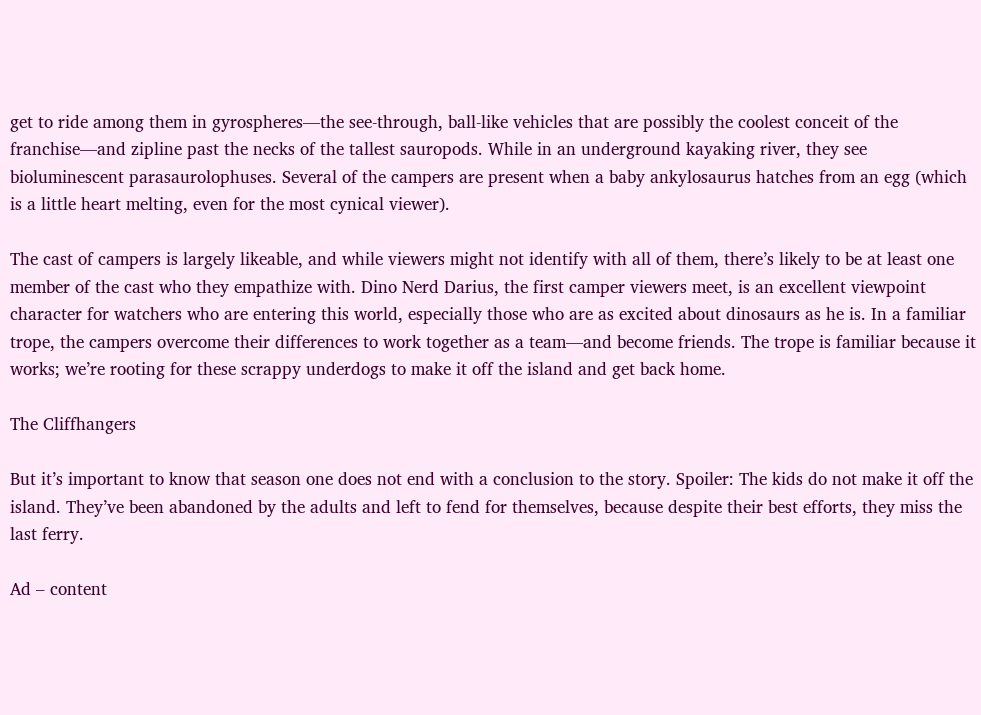get to ride among them in gyrospheres—the see-through, ball-like vehicles that are possibly the coolest conceit of the franchise—and zipline past the necks of the tallest sauropods. While in an underground kayaking river, they see bioluminescent parasaurolophuses. Several of the campers are present when a baby ankylosaurus hatches from an egg (which is a little heart melting, even for the most cynical viewer).

The cast of campers is largely likeable, and while viewers might not identify with all of them, there’s likely to be at least one member of the cast who they empathize with. Dino Nerd Darius, the first camper viewers meet, is an excellent viewpoint character for watchers who are entering this world, especially those who are as excited about dinosaurs as he is. In a familiar trope, the campers overcome their differences to work together as a team—and become friends. The trope is familiar because it works; we’re rooting for these scrappy underdogs to make it off the island and get back home.

The Cliffhangers

But it’s important to know that season one does not end with a conclusion to the story. Spoiler: The kids do not make it off the island. They’ve been abandoned by the adults and left to fend for themselves, because despite their best efforts, they miss the last ferry.

Ad – content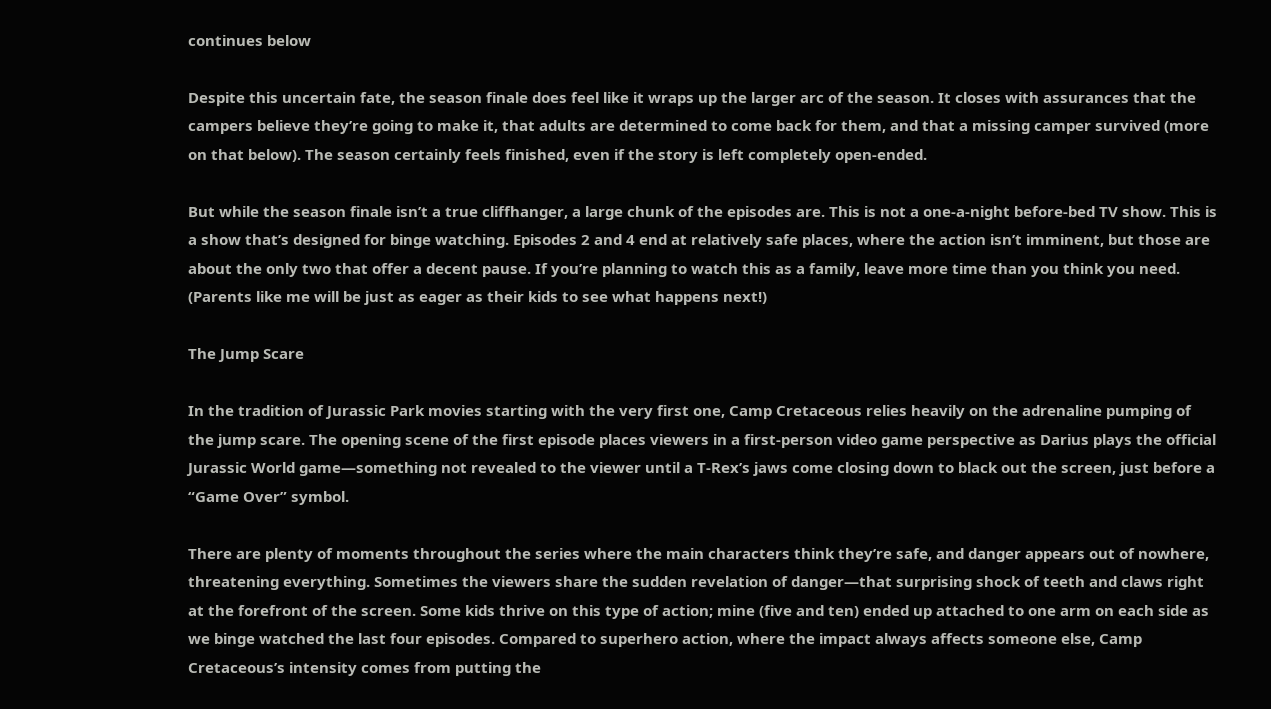continues below

Despite this uncertain fate, the season finale does feel like it wraps up the larger arc of the season. It closes with assurances that the campers believe they’re going to make it, that adults are determined to come back for them, and that a missing camper survived (more on that below). The season certainly feels finished, even if the story is left completely open-ended.

But while the season finale isn’t a true cliffhanger, a large chunk of the episodes are. This is not a one-a-night before-bed TV show. This is a show that’s designed for binge watching. Episodes 2 and 4 end at relatively safe places, where the action isn’t imminent, but those are about the only two that offer a decent pause. If you’re planning to watch this as a family, leave more time than you think you need. (Parents like me will be just as eager as their kids to see what happens next!)

The Jump Scare

In the tradition of Jurassic Park movies starting with the very first one, Camp Cretaceous relies heavily on the adrenaline pumping of the jump scare. The opening scene of the first episode places viewers in a first-person video game perspective as Darius plays the official Jurassic World game—something not revealed to the viewer until a T-Rex’s jaws come closing down to black out the screen, just before a “Game Over” symbol.

There are plenty of moments throughout the series where the main characters think they’re safe, and danger appears out of nowhere, threatening everything. Sometimes the viewers share the sudden revelation of danger—that surprising shock of teeth and claws right at the forefront of the screen. Some kids thrive on this type of action; mine (five and ten) ended up attached to one arm on each side as we binge watched the last four episodes. Compared to superhero action, where the impact always affects someone else, Camp Cretaceous’s intensity comes from putting the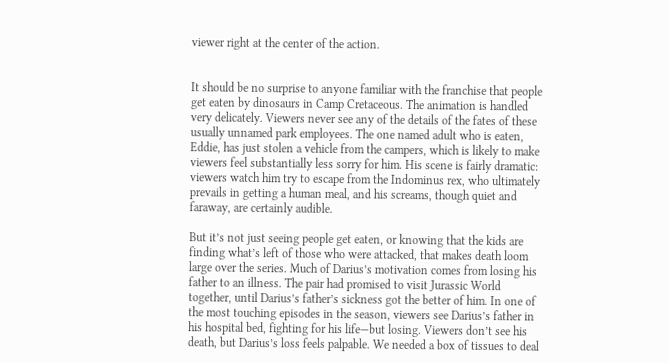viewer right at the center of the action.


It should be no surprise to anyone familiar with the franchise that people get eaten by dinosaurs in Camp Cretaceous. The animation is handled very delicately. Viewers never see any of the details of the fates of these usually unnamed park employees. The one named adult who is eaten, Eddie, has just stolen a vehicle from the campers, which is likely to make viewers feel substantially less sorry for him. His scene is fairly dramatic: viewers watch him try to escape from the Indominus rex, who ultimately prevails in getting a human meal, and his screams, though quiet and faraway, are certainly audible.

But it’s not just seeing people get eaten, or knowing that the kids are finding what’s left of those who were attacked, that makes death loom large over the series. Much of Darius’s motivation comes from losing his father to an illness. The pair had promised to visit Jurassic World together, until Darius’s father’s sickness got the better of him. In one of the most touching episodes in the season, viewers see Darius’s father in his hospital bed, fighting for his life—but losing. Viewers don’t see his death, but Darius’s loss feels palpable. We needed a box of tissues to deal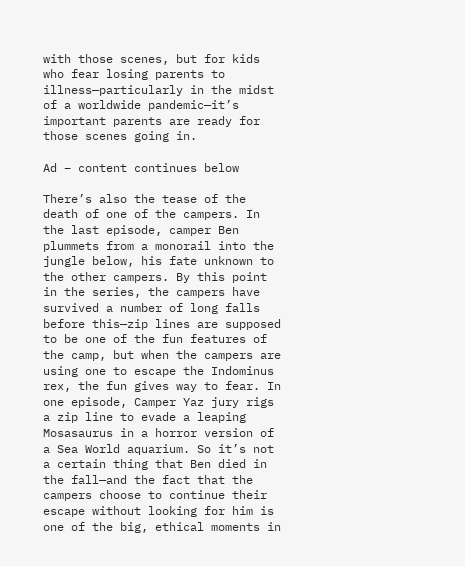with those scenes, but for kids who fear losing parents to illness—particularly in the midst of a worldwide pandemic—it’s important parents are ready for those scenes going in.

Ad – content continues below

There’s also the tease of the death of one of the campers. In the last episode, camper Ben plummets from a monorail into the jungle below, his fate unknown to the other campers. By this point in the series, the campers have survived a number of long falls before this—zip lines are supposed to be one of the fun features of the camp, but when the campers are using one to escape the Indominus rex, the fun gives way to fear. In one episode, Camper Yaz jury rigs a zip line to evade a leaping Mosasaurus in a horror version of a Sea World aquarium. So it’s not a certain thing that Ben died in the fall—and the fact that the campers choose to continue their escape without looking for him is one of the big, ethical moments in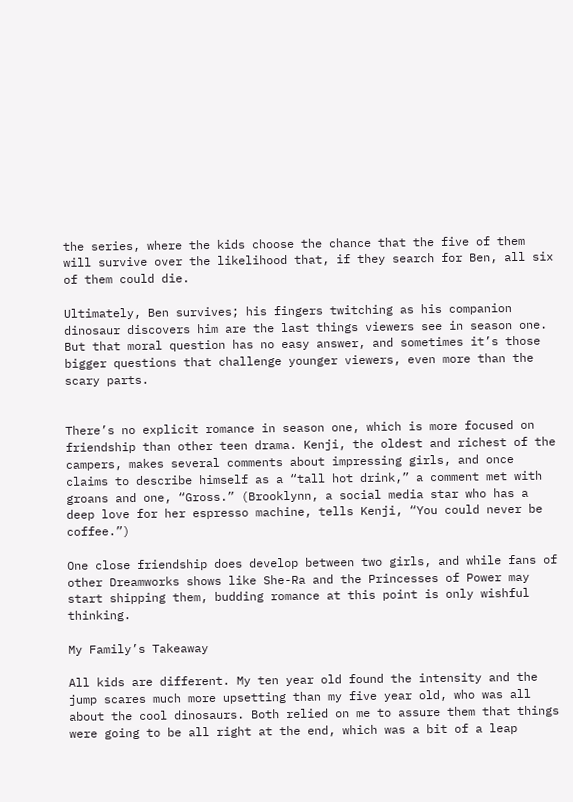the series, where the kids choose the chance that the five of them will survive over the likelihood that, if they search for Ben, all six of them could die.

Ultimately, Ben survives; his fingers twitching as his companion dinosaur discovers him are the last things viewers see in season one. But that moral question has no easy answer, and sometimes it’s those bigger questions that challenge younger viewers, even more than the scary parts.


There’s no explicit romance in season one, which is more focused on friendship than other teen drama. Kenji, the oldest and richest of the campers, makes several comments about impressing girls, and once claims to describe himself as a “tall hot drink,” a comment met with groans and one, “Gross.” (Brooklynn, a social media star who has a deep love for her espresso machine, tells Kenji, “You could never be coffee.”)

One close friendship does develop between two girls, and while fans of other Dreamworks shows like She-Ra and the Princesses of Power may start shipping them, budding romance at this point is only wishful thinking.

My Family’s Takeaway

All kids are different. My ten year old found the intensity and the jump scares much more upsetting than my five year old, who was all about the cool dinosaurs. Both relied on me to assure them that things were going to be all right at the end, which was a bit of a leap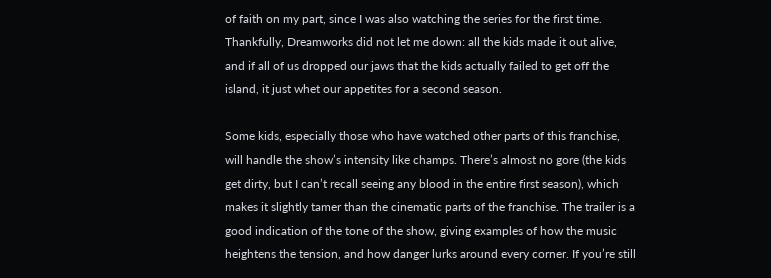of faith on my part, since I was also watching the series for the first time. Thankfully, Dreamworks did not let me down: all the kids made it out alive, and if all of us dropped our jaws that the kids actually failed to get off the island, it just whet our appetites for a second season.

Some kids, especially those who have watched other parts of this franchise, will handle the show’s intensity like champs. There’s almost no gore (the kids get dirty, but I can’t recall seeing any blood in the entire first season), which makes it slightly tamer than the cinematic parts of the franchise. The trailer is a good indication of the tone of the show, giving examples of how the music heightens the tension, and how danger lurks around every corner. If you’re still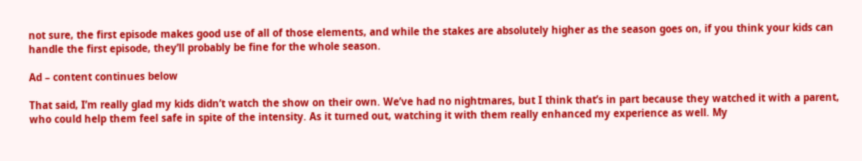not sure, the first episode makes good use of all of those elements, and while the stakes are absolutely higher as the season goes on, if you think your kids can handle the first episode, they’ll probably be fine for the whole season.

Ad – content continues below

That said, I’m really glad my kids didn’t watch the show on their own. We’ve had no nightmares, but I think that’s in part because they watched it with a parent, who could help them feel safe in spite of the intensity. As it turned out, watching it with them really enhanced my experience as well. My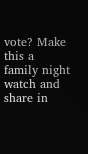vote? Make this a family night watch and share in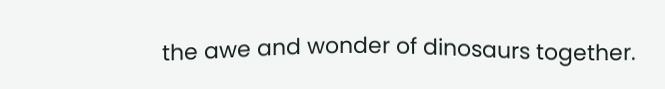the awe and wonder of dinosaurs together.